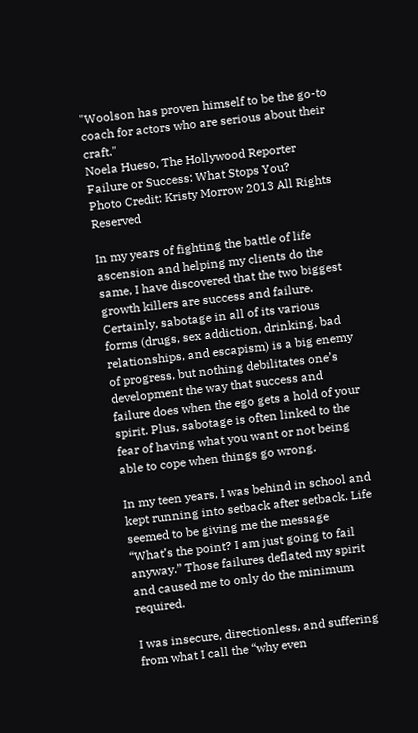"Woolson has proven himself to be the go-to coach for actors who are serious about their craft."
Noela Hueso, The Hollywood Reporter
Failure or Success: What Stops You?
Photo Credit: Kristy Morrow 2013 All Rights Reserved

In my years of fighting the battle of life ascension and helping my clients do the same, I have discovered that the two biggest growth killers are success and failure. Certainly, sabotage in all of its various forms (drugs, sex addiction, drinking, bad relationships, and escapism) is a big enemy of progress, but nothing debilitates one’s development the way that success and failure does when the ego gets a hold of your spirit. Plus, sabotage is often linked to the fear of having what you want or not being able to cope when things go wrong.

In my teen years, I was behind in school and kept running into setback after setback. Life seemed to be giving me the message “What’s the point? I am just going to fail anyway.” Those failures deflated my spirit and caused me to only do the minimum required.

I was insecure, directionless, and suffering from what I call the “why even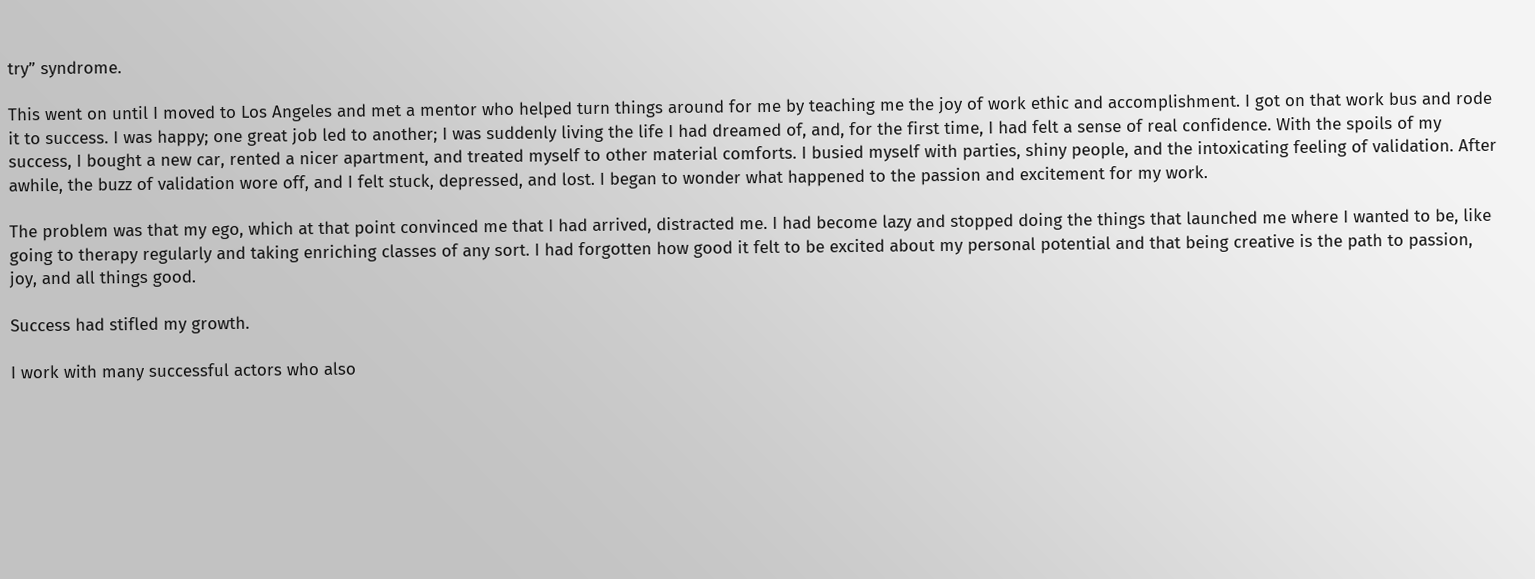try” syndrome.

This went on until I moved to Los Angeles and met a mentor who helped turn things around for me by teaching me the joy of work ethic and accomplishment. I got on that work bus and rode it to success. I was happy; one great job led to another; I was suddenly living the life I had dreamed of, and, for the first time, I had felt a sense of real confidence. With the spoils of my success, I bought a new car, rented a nicer apartment, and treated myself to other material comforts. I busied myself with parties, shiny people, and the intoxicating feeling of validation. After awhile, the buzz of validation wore off, and I felt stuck, depressed, and lost. I began to wonder what happened to the passion and excitement for my work.

The problem was that my ego, which at that point convinced me that I had arrived, distracted me. I had become lazy and stopped doing the things that launched me where I wanted to be, like going to therapy regularly and taking enriching classes of any sort. I had forgotten how good it felt to be excited about my personal potential and that being creative is the path to passion, joy, and all things good.

Success had stifled my growth.

I work with many successful actors who also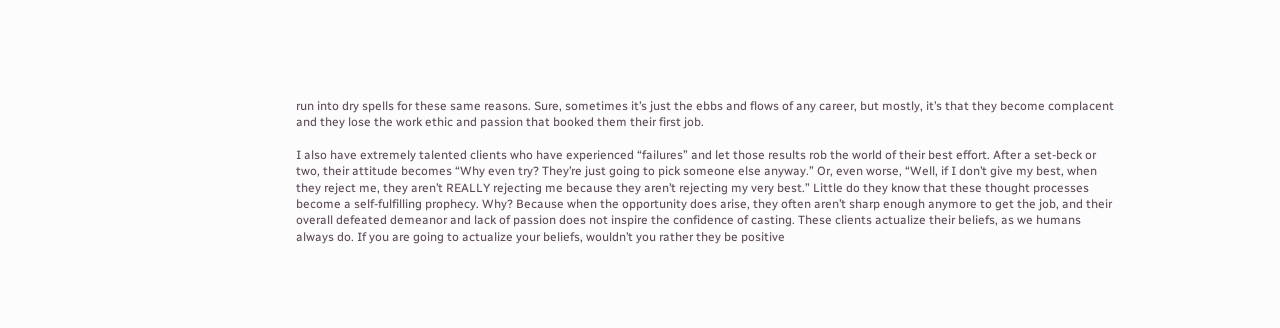run into dry spells for these same reasons. Sure, sometimes it’s just the ebbs and flows of any career, but mostly, it’s that they become complacent and they lose the work ethic and passion that booked them their first job.

I also have extremely talented clients who have experienced “failures” and let those results rob the world of their best effort. After a set-beck or two, their attitude becomes “Why even try? They’re just going to pick someone else anyway.” Or, even worse, “Well, if I don’t give my best, when they reject me, they aren’t REALLY rejecting me because they aren’t rejecting my very best.” Little do they know that these thought processes become a self-fulfilling prophecy. Why? Because when the opportunity does arise, they often aren’t sharp enough anymore to get the job, and their overall defeated demeanor and lack of passion does not inspire the confidence of casting. These clients actualize their beliefs, as we humans always do. If you are going to actualize your beliefs, wouldn’t you rather they be positive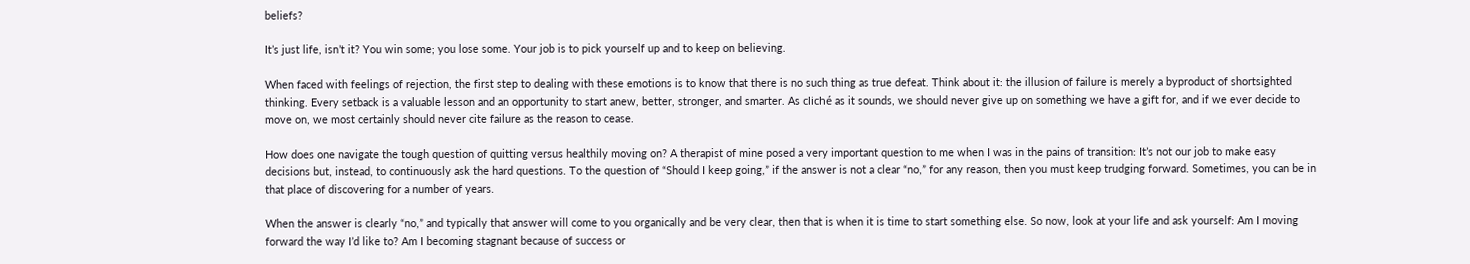beliefs?

It’s just life, isn’t it? You win some; you lose some. Your job is to pick yourself up and to keep on believing.

When faced with feelings of rejection, the first step to dealing with these emotions is to know that there is no such thing as true defeat. Think about it: the illusion of failure is merely a byproduct of shortsighted thinking. Every setback is a valuable lesson and an opportunity to start anew, better, stronger, and smarter. As cliché as it sounds, we should never give up on something we have a gift for, and if we ever decide to move on, we most certainly should never cite failure as the reason to cease.

How does one navigate the tough question of quitting versus healthily moving on? A therapist of mine posed a very important question to me when I was in the pains of transition: It’s not our job to make easy decisions but, instead, to continuously ask the hard questions. To the question of “Should I keep going,” if the answer is not a clear “no,” for any reason, then you must keep trudging forward. Sometimes, you can be in that place of discovering for a number of years.

When the answer is clearly “no,” and typically that answer will come to you organically and be very clear, then that is when it is time to start something else. So now, look at your life and ask yourself: Am I moving forward the way I’d like to? Am I becoming stagnant because of success or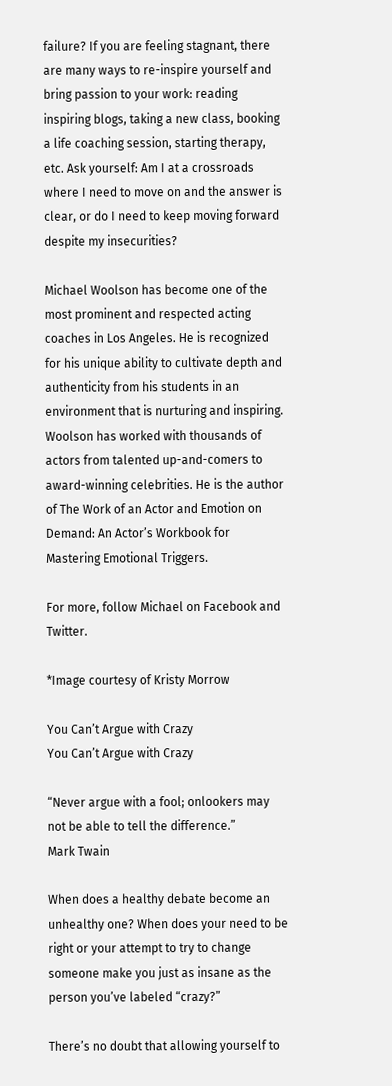failure? If you are feeling stagnant, there are many ways to re-inspire yourself and bring passion to your work: reading inspiring blogs, taking a new class, booking a life coaching session, starting therapy, etc. Ask yourself: Am I at a crossroads where I need to move on and the answer is clear, or do I need to keep moving forward despite my insecurities?

Michael Woolson has become one of the most prominent and respected acting coaches in Los Angeles. He is recognized for his unique ability to cultivate depth and authenticity from his students in an environment that is nurturing and inspiring. Woolson has worked with thousands of actors from talented up-and-comers to award-winning celebrities. He is the author of The Work of an Actor and Emotion on Demand: An Actor’s Workbook for Mastering Emotional Triggers.

For more, follow Michael on Facebook and Twitter.

*Image courtesy of Kristy Morrow

You Can’t Argue with Crazy
You Can’t Argue with Crazy

“Never argue with a fool; onlookers may not be able to tell the difference.”
Mark Twain

When does a healthy debate become an unhealthy one? When does your need to be right or your attempt to try to change someone make you just as insane as the person you’ve labeled “crazy?”

There’s no doubt that allowing yourself to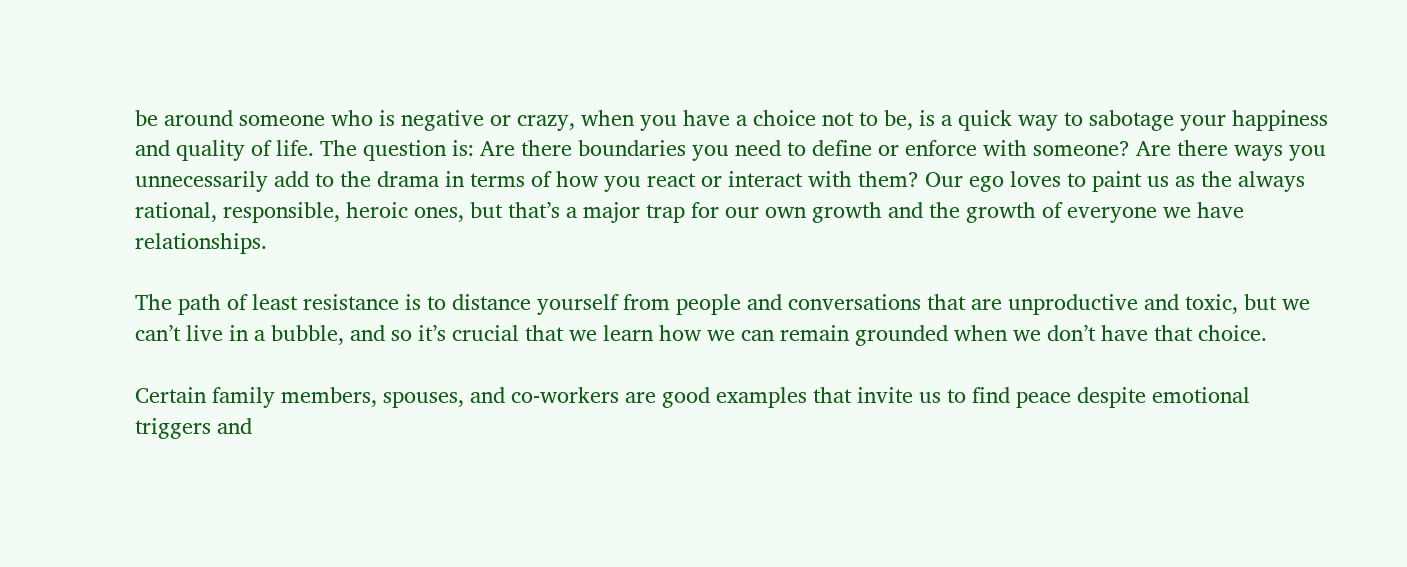be around someone who is negative or crazy, when you have a choice not to be, is a quick way to sabotage your happiness and quality of life. The question is: Are there boundaries you need to define or enforce with someone? Are there ways you unnecessarily add to the drama in terms of how you react or interact with them? Our ego loves to paint us as the always rational, responsible, heroic ones, but that’s a major trap for our own growth and the growth of everyone we have relationships.

The path of least resistance is to distance yourself from people and conversations that are unproductive and toxic, but we can’t live in a bubble, and so it’s crucial that we learn how we can remain grounded when we don’t have that choice.

Certain family members, spouses, and co-workers are good examples that invite us to find peace despite emotional triggers and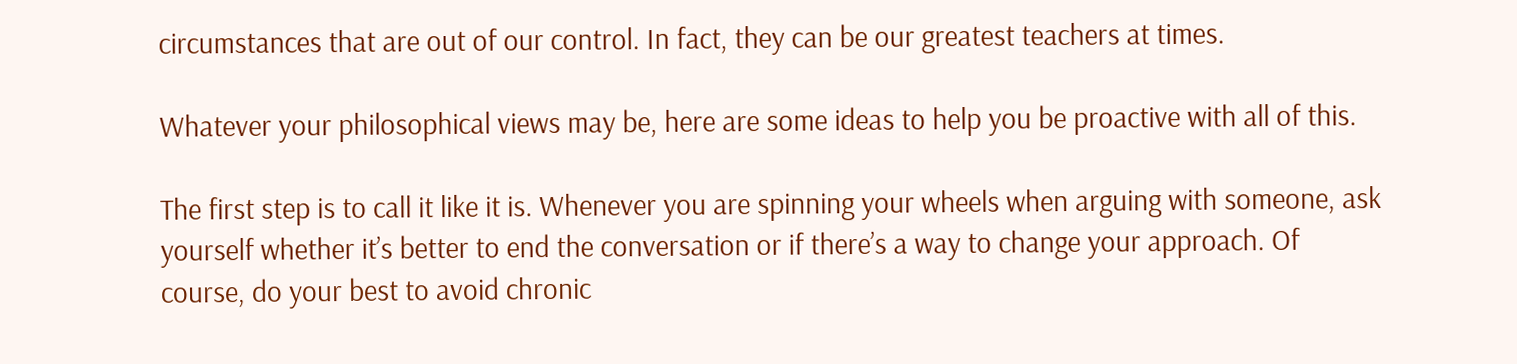circumstances that are out of our control. In fact, they can be our greatest teachers at times.

Whatever your philosophical views may be, here are some ideas to help you be proactive with all of this.

The first step is to call it like it is. Whenever you are spinning your wheels when arguing with someone, ask yourself whether it’s better to end the conversation or if there’s a way to change your approach. Of course, do your best to avoid chronic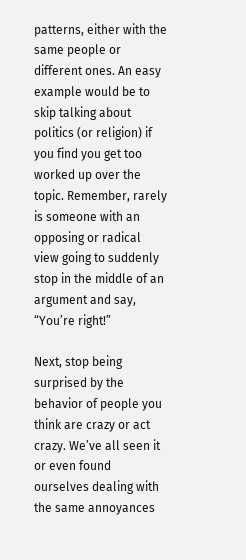patterns, either with the same people or different ones. An easy example would be to skip talking about politics (or religion) if you find you get too worked up over the topic. Remember, rarely is someone with an opposing or radical view going to suddenly stop in the middle of an argument and say, “You’re right!”

Next, stop being surprised by the behavior of people you think are crazy or act crazy. We’ve all seen it or even found ourselves dealing with the same annoyances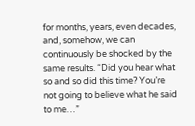for months, years, even decades, and, somehow, we can continuously be shocked by the same results. “Did you hear what so and so did this time? You’re not going to believe what he said to me…”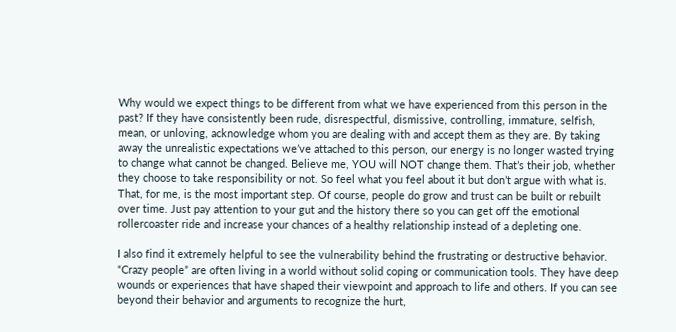Why would we expect things to be different from what we have experienced from this person in the past? If they have consistently been rude, disrespectful, dismissive, controlling, immature, selfish, mean, or unloving, acknowledge whom you are dealing with and accept them as they are. By taking away the unrealistic expectations we’ve attached to this person, our energy is no longer wasted trying to change what cannot be changed. Believe me, YOU will NOT change them. That’s their job, whether they choose to take responsibility or not. So feel what you feel about it but don’t argue with what is. That, for me, is the most important step. Of course, people do grow and trust can be built or rebuilt over time. Just pay attention to your gut and the history there so you can get off the emotional rollercoaster ride and increase your chances of a healthy relationship instead of a depleting one.

I also find it extremely helpful to see the vulnerability behind the frustrating or destructive behavior. “Crazy people” are often living in a world without solid coping or communication tools. They have deep wounds or experiences that have shaped their viewpoint and approach to life and others. If you can see beyond their behavior and arguments to recognize the hurt,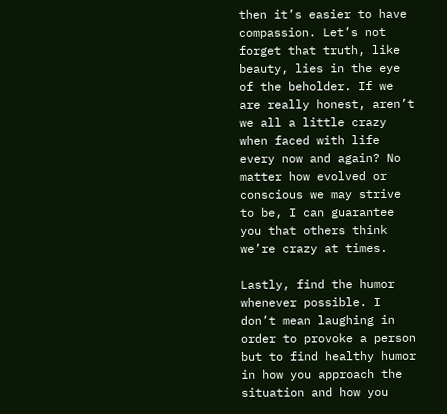then it’s easier to have compassion. Let’s not forget that truth, like beauty, lies in the eye of the beholder. If we are really honest, aren’t we all a little crazy when faced with life every now and again? No matter how evolved or conscious we may strive to be, I can guarantee you that others think we’re crazy at times.

Lastly, find the humor whenever possible. I don’t mean laughing in order to provoke a person but to find healthy humor in how you approach the situation and how you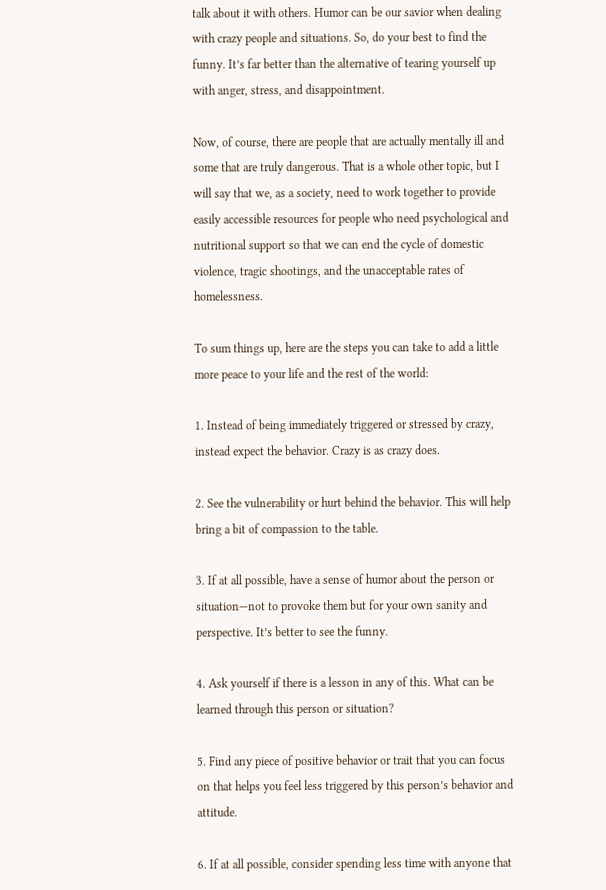talk about it with others. Humor can be our savior when dealing with crazy people and situations. So, do your best to find the funny. It’s far better than the alternative of tearing yourself up with anger, stress, and disappointment.

Now, of course, there are people that are actually mentally ill and some that are truly dangerous. That is a whole other topic, but I will say that we, as a society, need to work together to provide easily accessible resources for people who need psychological and nutritional support so that we can end the cycle of domestic violence, tragic shootings, and the unacceptable rates of homelessness.

To sum things up, here are the steps you can take to add a little more peace to your life and the rest of the world:

1. Instead of being immediately triggered or stressed by crazy, instead expect the behavior. Crazy is as crazy does.

2. See the vulnerability or hurt behind the behavior. This will help bring a bit of compassion to the table.

3. If at all possible, have a sense of humor about the person or situation—not to provoke them but for your own sanity and perspective. It’s better to see the funny.

4. Ask yourself if there is a lesson in any of this. What can be learned through this person or situation?

5. Find any piece of positive behavior or trait that you can focus on that helps you feel less triggered by this person’s behavior and attitude.

6. If at all possible, consider spending less time with anyone that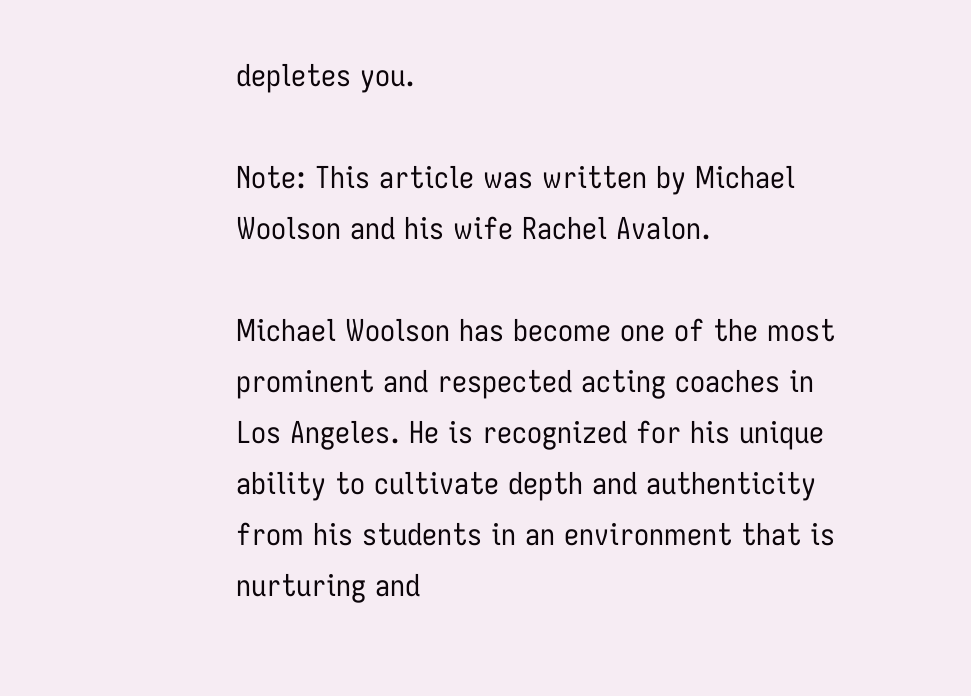depletes you.

Note: This article was written by Michael Woolson and his wife Rachel Avalon.

Michael Woolson has become one of the most prominent and respected acting coaches in Los Angeles. He is recognized for his unique ability to cultivate depth and authenticity from his students in an environment that is nurturing and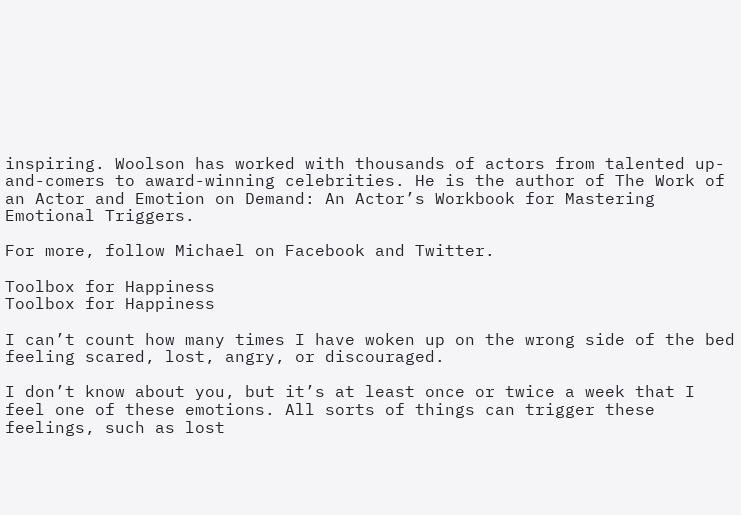inspiring. Woolson has worked with thousands of actors from talented up-and-comers to award-winning celebrities. He is the author of The Work of an Actor and Emotion on Demand: An Actor’s Workbook for Mastering Emotional Triggers.

For more, follow Michael on Facebook and Twitter.

Toolbox for Happiness
Toolbox for Happiness

I can’t count how many times I have woken up on the wrong side of the bed feeling scared, lost, angry, or discouraged.

I don’t know about you, but it’s at least once or twice a week that I feel one of these emotions. All sorts of things can trigger these feelings, such as lost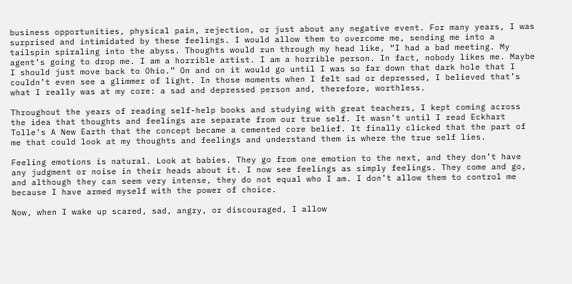business opportunities, physical pain, rejection, or just about any negative event. For many years, I was surprised and intimidated by these feelings. I would allow them to overcome me, sending me into a tailspin spiraling into the abyss. Thoughts would run through my head like, “I had a bad meeting. My agent’s going to drop me. I am a horrible artist. I am a horrible person. In fact, nobody likes me. Maybe I should just move back to Ohio.” On and on it would go until I was so far down that dark hole that I couldn’t even see a glimmer of light. In those moments when I felt sad or depressed, I believed that’s what I really was at my core: a sad and depressed person and, therefore, worthless.

Throughout the years of reading self-help books and studying with great teachers, I kept coming across the idea that thoughts and feelings are separate from our true self. It wasn’t until I read Eckhart Tolle’s A New Earth that the concept became a cemented core belief. It finally clicked that the part of me that could look at my thoughts and feelings and understand them is where the true self lies.

Feeling emotions is natural. Look at babies. They go from one emotion to the next, and they don’t have any judgment or noise in their heads about it. I now see feelings as simply feelings. They come and go, and although they can seem very intense, they do not equal who I am. I don’t allow them to control me because I have armed myself with the power of choice.

Now, when I wake up scared, sad, angry, or discouraged, I allow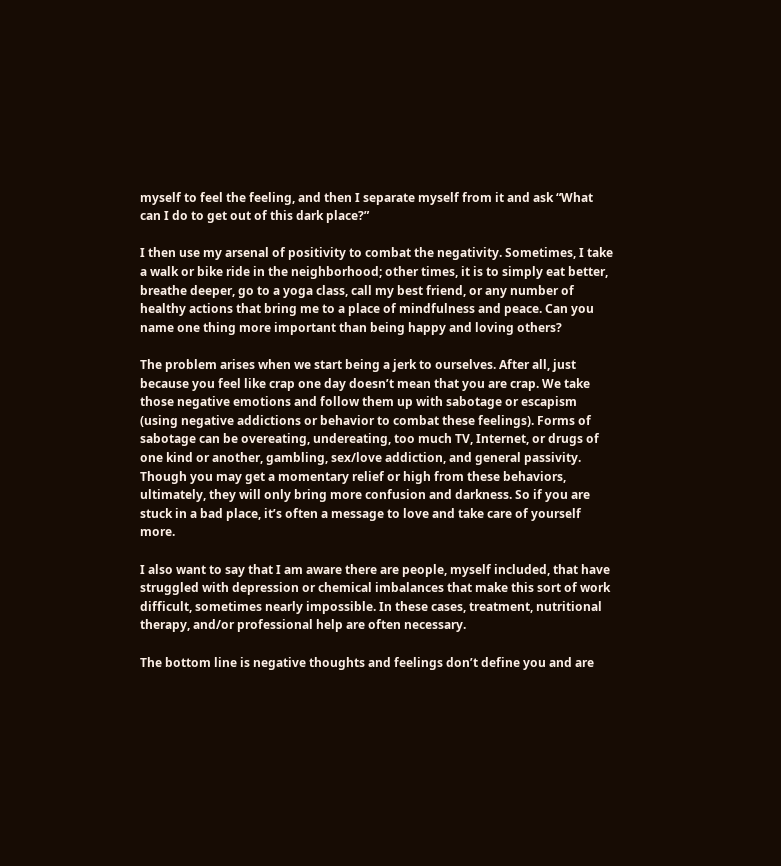myself to feel the feeling, and then I separate myself from it and ask “What can I do to get out of this dark place?”

I then use my arsenal of positivity to combat the negativity. Sometimes, I take a walk or bike ride in the neighborhood; other times, it is to simply eat better, breathe deeper, go to a yoga class, call my best friend, or any number of healthy actions that bring me to a place of mindfulness and peace. Can you name one thing more important than being happy and loving others?

The problem arises when we start being a jerk to ourselves. After all, just because you feel like crap one day doesn’t mean that you are crap. We take those negative emotions and follow them up with sabotage or escapism (using negative addictions or behavior to combat these feelings). Forms of sabotage can be overeating, undereating, too much TV, Internet, or drugs of one kind or another, gambling, sex/love addiction, and general passivity. Though you may get a momentary relief or high from these behaviors, ultimately, they will only bring more confusion and darkness. So if you are stuck in a bad place, it’s often a message to love and take care of yourself more.

I also want to say that I am aware there are people, myself included, that have struggled with depression or chemical imbalances that make this sort of work difficult, sometimes nearly impossible. In these cases, treatment, nutritional therapy, and/or professional help are often necessary.

The bottom line is negative thoughts and feelings don’t define you and are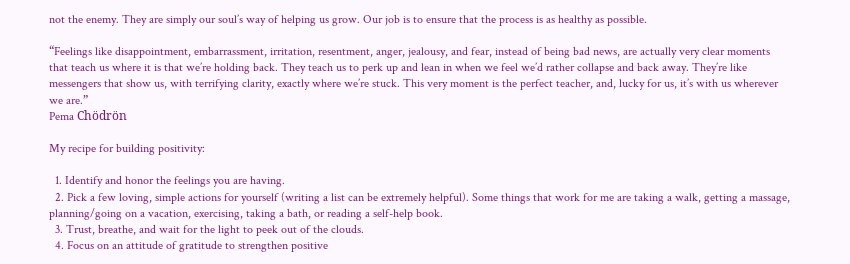not the enemy. They are simply our soul’s way of helping us grow. Our job is to ensure that the process is as healthy as possible.

“Feelings like disappointment, embarrassment, irritation, resentment, anger, jealousy, and fear, instead of being bad news, are actually very clear moments that teach us where it is that we’re holding back. They teach us to perk up and lean in when we feel we’d rather collapse and back away. They’re like messengers that show us, with terrifying clarity, exactly where we’re stuck. This very moment is the perfect teacher, and, lucky for us, it’s with us wherever we are.”
Pema Chödrön

My recipe for building positivity:

  1. Identify and honor the feelings you are having.
  2. Pick a few loving, simple actions for yourself (writing a list can be extremely helpful). Some things that work for me are taking a walk, getting a massage, planning/going on a vacation, exercising, taking a bath, or reading a self-help book.
  3. Trust, breathe, and wait for the light to peek out of the clouds.
  4. Focus on an attitude of gratitude to strengthen positive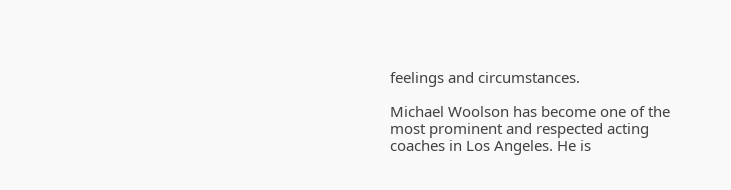feelings and circumstances.

Michael Woolson has become one of the most prominent and respected acting coaches in Los Angeles. He is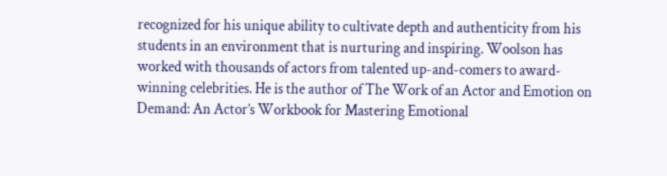recognized for his unique ability to cultivate depth and authenticity from his students in an environment that is nurturing and inspiring. Woolson has worked with thousands of actors from talented up-and-comers to award-winning celebrities. He is the author of The Work of an Actor and Emotion on Demand: An Actor’s Workbook for Mastering Emotional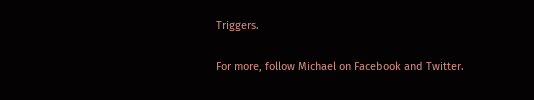Triggers.

For more, follow Michael on Facebook and Twitter.